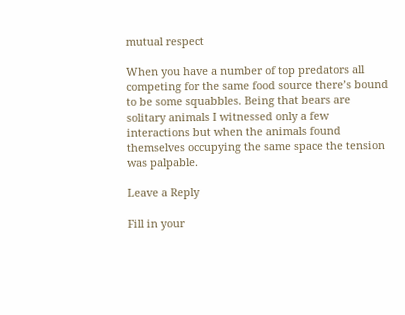mutual respect

When you have a number of top predators all competing for the same food source there’s bound to be some squabbles. Being that bears are solitary animals I witnessed only a few interactions but when the animals found themselves occupying the same space the tension was palpable.

Leave a Reply

Fill in your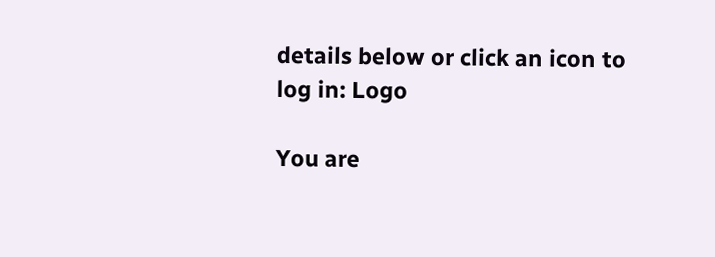details below or click an icon to log in: Logo

You are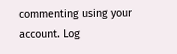commenting using your account. Log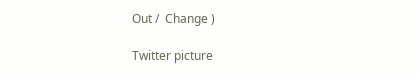Out /  Change )

Twitter picture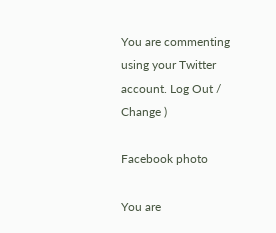You are commenting using your Twitter account. Log Out /  Change )

Facebook photo

You are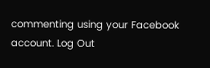commenting using your Facebook account. Log Out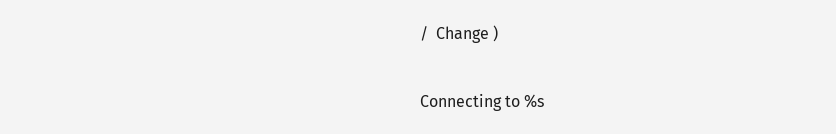/  Change )

Connecting to %s